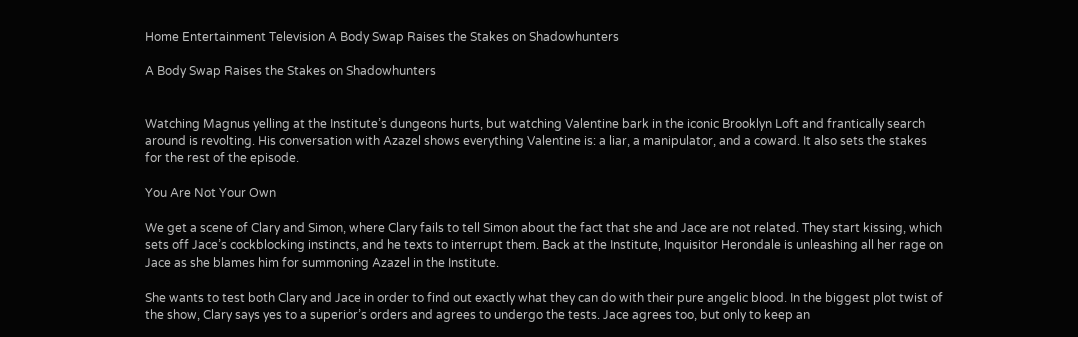Home Entertainment Television A Body Swap Raises the Stakes on Shadowhunters

A Body Swap Raises the Stakes on Shadowhunters


Watching Magnus yelling at the Institute’s dungeons hurts, but watching Valentine bark in the iconic Brooklyn Loft and frantically search around is revolting. His conversation with Azazel shows everything Valentine is: a liar, a manipulator, and a coward. It also sets the stakes for the rest of the episode.

You Are Not Your Own

We get a scene of Clary and Simon, where Clary fails to tell Simon about the fact that she and Jace are not related. They start kissing, which sets off Jace’s cockblocking instincts, and he texts to interrupt them. Back at the Institute, Inquisitor Herondale is unleashing all her rage on Jace as she blames him for summoning Azazel in the Institute.

She wants to test both Clary and Jace in order to find out exactly what they can do with their pure angelic blood. In the biggest plot twist of the show, Clary says yes to a superior’s orders and agrees to undergo the tests. Jace agrees too, but only to keep an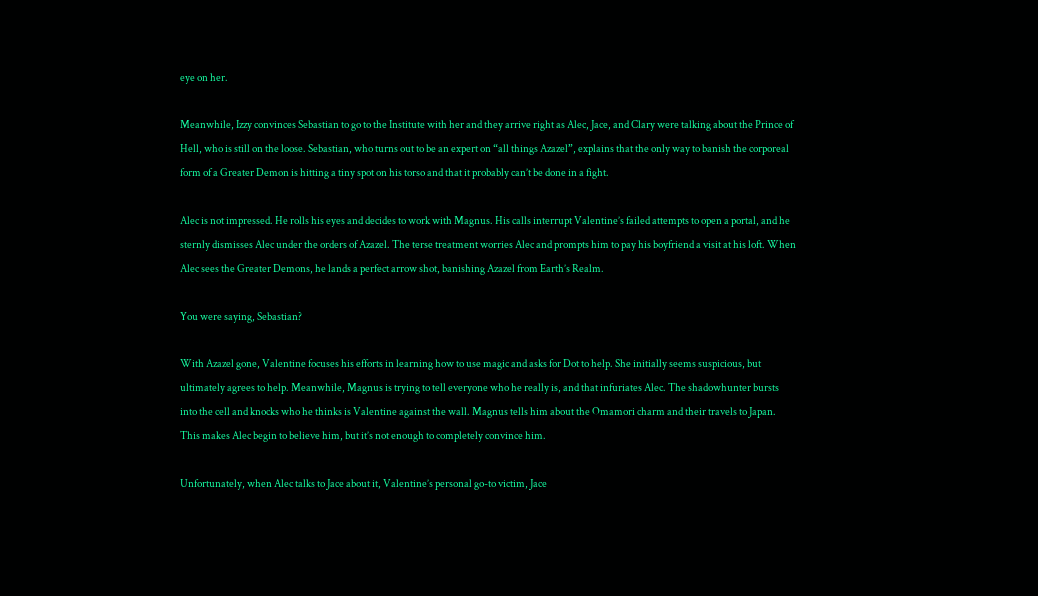eye on her.

Meanwhile, Izzy convinces Sebastian to go to the Institute with her and they arrive right as Alec, Jace, and Clary were talking about the Prince of Hell, who is still on the loose. Sebastian, who turns out to be an expert on “all things Azazel”, explains that the only way to banish the corporeal form of a Greater Demon is hitting a tiny spot on his torso and that it probably can’t be done in a fight.

Alec is not impressed. He rolls his eyes and decides to work with Magnus. His calls interrupt Valentine’s failed attempts to open a portal, and he sternly dismisses Alec under the orders of Azazel. The terse treatment worries Alec and prompts him to pay his boyfriend a visit at his loft. When Alec sees the Greater Demons, he lands a perfect arrow shot, banishing Azazel from Earth’s Realm.

You were saying, Sebastian?

With Azazel gone, Valentine focuses his efforts in learning how to use magic and asks for Dot to help. She initially seems suspicious, but ultimately agrees to help. Meanwhile, Magnus is trying to tell everyone who he really is, and that infuriates Alec. The shadowhunter bursts into the cell and knocks who he thinks is Valentine against the wall. Magnus tells him about the Omamori charm and their travels to Japan. This makes Alec begin to believe him, but it’s not enough to completely convince him.

Unfortunately, when Alec talks to Jace about it, Valentine’s personal go-to victim, Jace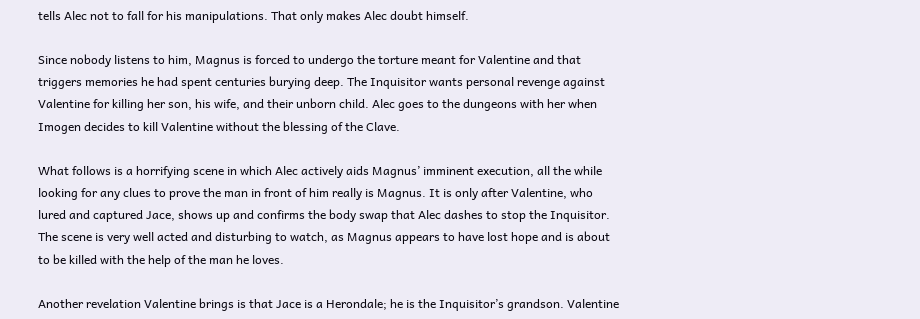tells Alec not to fall for his manipulations. That only makes Alec doubt himself.

Since nobody listens to him, Magnus is forced to undergo the torture meant for Valentine and that triggers memories he had spent centuries burying deep. The Inquisitor wants personal revenge against Valentine for killing her son, his wife, and their unborn child. Alec goes to the dungeons with her when Imogen decides to kill Valentine without the blessing of the Clave.

What follows is a horrifying scene in which Alec actively aids Magnus’ imminent execution, all the while looking for any clues to prove the man in front of him really is Magnus. It is only after Valentine, who lured and captured Jace, shows up and confirms the body swap that Alec dashes to stop the Inquisitor. The scene is very well acted and disturbing to watch, as Magnus appears to have lost hope and is about to be killed with the help of the man he loves.

Another revelation Valentine brings is that Jace is a Herondale; he is the Inquisitor’s grandson. Valentine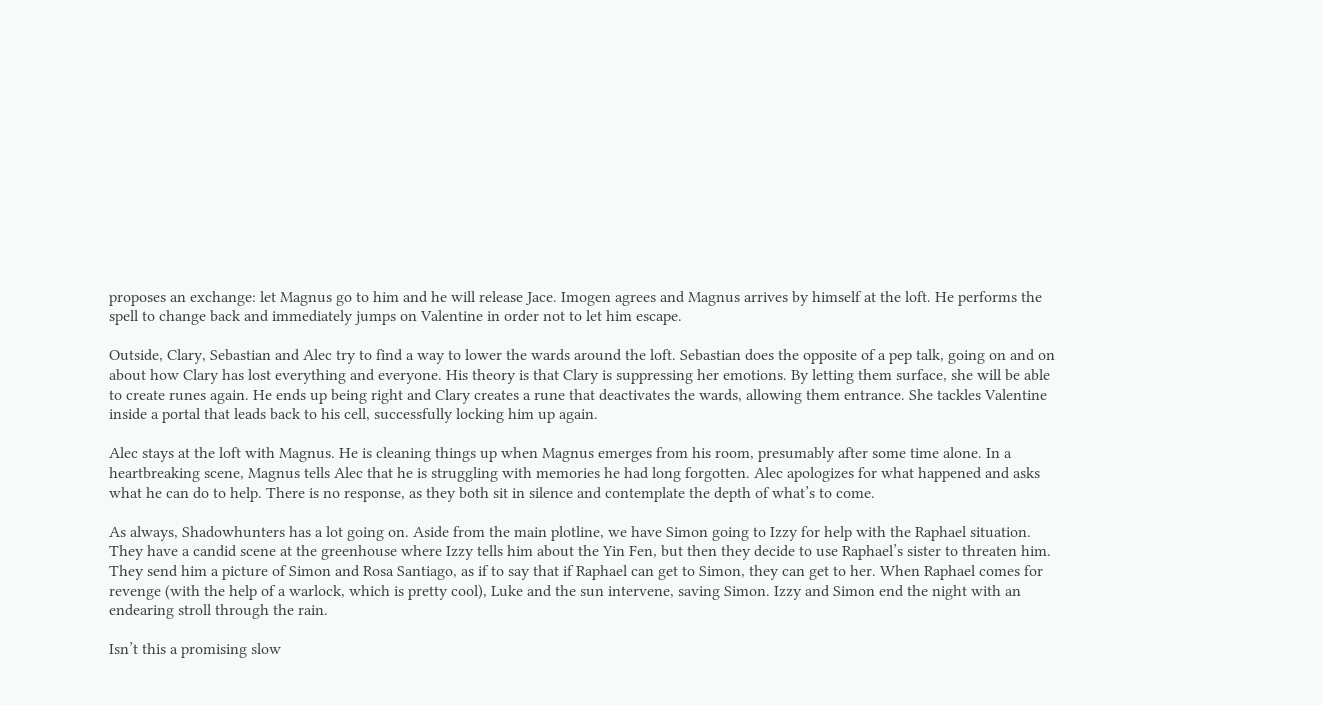proposes an exchange: let Magnus go to him and he will release Jace. Imogen agrees and Magnus arrives by himself at the loft. He performs the spell to change back and immediately jumps on Valentine in order not to let him escape.

Outside, Clary, Sebastian and Alec try to find a way to lower the wards around the loft. Sebastian does the opposite of a pep talk, going on and on about how Clary has lost everything and everyone. His theory is that Clary is suppressing her emotions. By letting them surface, she will be able to create runes again. He ends up being right and Clary creates a rune that deactivates the wards, allowing them entrance. She tackles Valentine inside a portal that leads back to his cell, successfully locking him up again.

Alec stays at the loft with Magnus. He is cleaning things up when Magnus emerges from his room, presumably after some time alone. In a heartbreaking scene, Magnus tells Alec that he is struggling with memories he had long forgotten. Alec apologizes for what happened and asks what he can do to help. There is no response, as they both sit in silence and contemplate the depth of what’s to come.

As always, Shadowhunters has a lot going on. Aside from the main plotline, we have Simon going to Izzy for help with the Raphael situation. They have a candid scene at the greenhouse where Izzy tells him about the Yin Fen, but then they decide to use Raphael’s sister to threaten him. They send him a picture of Simon and Rosa Santiago, as if to say that if Raphael can get to Simon, they can get to her. When Raphael comes for revenge (with the help of a warlock, which is pretty cool), Luke and the sun intervene, saving Simon. Izzy and Simon end the night with an endearing stroll through the rain.

Isn’t this a promising slow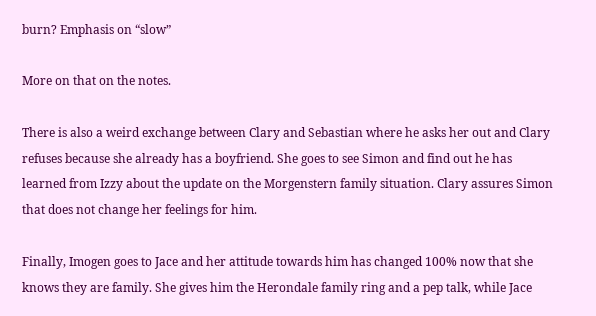burn? Emphasis on “slow”

More on that on the notes.

There is also a weird exchange between Clary and Sebastian where he asks her out and Clary refuses because she already has a boyfriend. She goes to see Simon and find out he has learned from Izzy about the update on the Morgenstern family situation. Clary assures Simon that does not change her feelings for him.

Finally, Imogen goes to Jace and her attitude towards him has changed 100% now that she knows they are family. She gives him the Herondale family ring and a pep talk, while Jace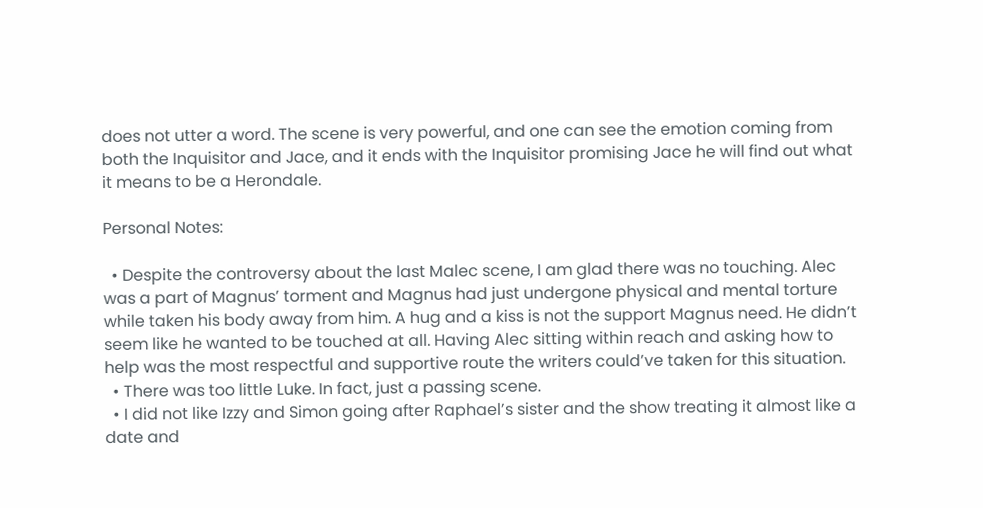does not utter a word. The scene is very powerful, and one can see the emotion coming from both the Inquisitor and Jace, and it ends with the Inquisitor promising Jace he will find out what it means to be a Herondale.

Personal Notes:

  • Despite the controversy about the last Malec scene, I am glad there was no touching. Alec was a part of Magnus’ torment and Magnus had just undergone physical and mental torture while taken his body away from him. A hug and a kiss is not the support Magnus need. He didn’t seem like he wanted to be touched at all. Having Alec sitting within reach and asking how to help was the most respectful and supportive route the writers could’ve taken for this situation.
  • There was too little Luke. In fact, just a passing scene.
  • I did not like Izzy and Simon going after Raphael’s sister and the show treating it almost like a date and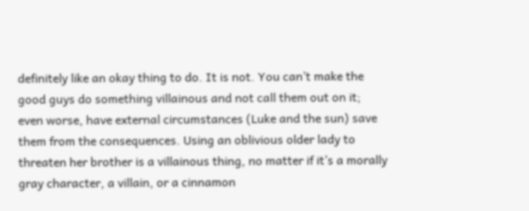definitely like an okay thing to do. It is not. You can’t make the good guys do something villainous and not call them out on it; even worse, have external circumstances (Luke and the sun) save them from the consequences. Using an oblivious older lady to threaten her brother is a villainous thing, no matter if it’s a morally gray character, a villain, or a cinnamon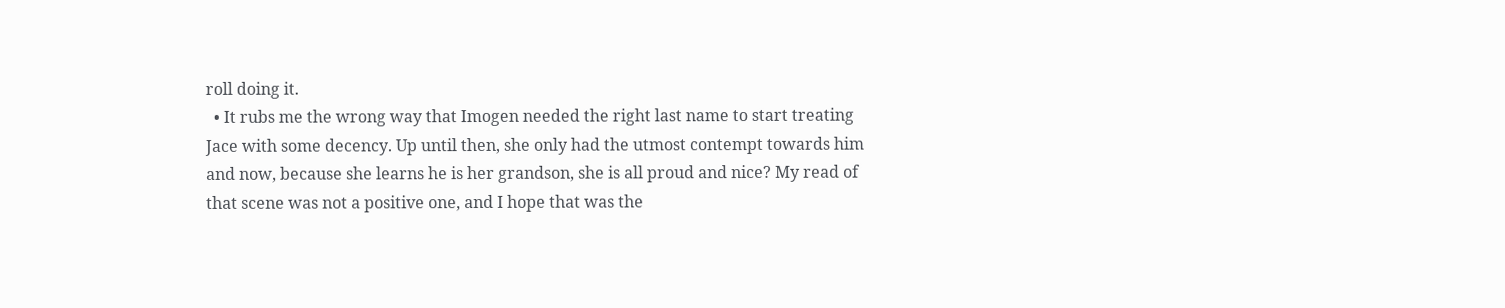roll doing it.
  • It rubs me the wrong way that Imogen needed the right last name to start treating Jace with some decency. Up until then, she only had the utmost contempt towards him and now, because she learns he is her grandson, she is all proud and nice? My read of that scene was not a positive one, and I hope that was the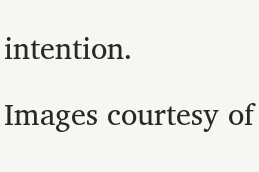intention.

Images courtesy of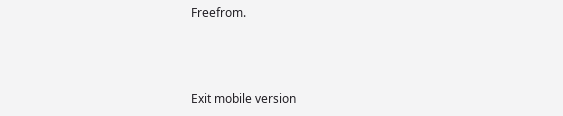Freefrom.



Exit mobile version